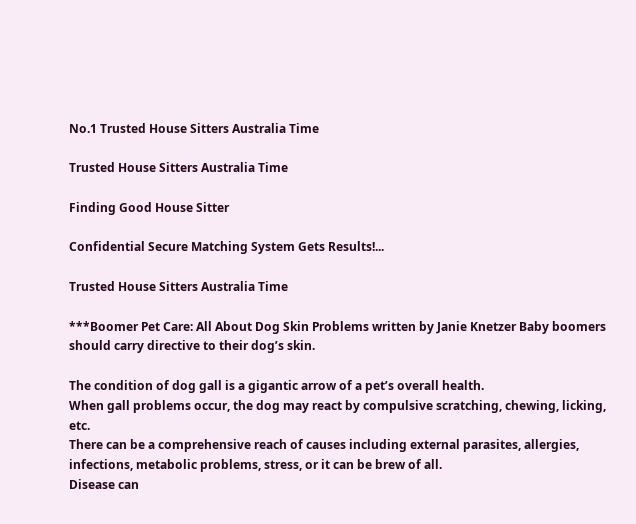No.1 Trusted House Sitters Australia Time

Trusted House Sitters Australia Time

Finding Good House Sitter

Confidential Secure Matching System Gets Results!...

Trusted House Sitters Australia Time

***Boomer Pet Care: All About Dog Skin Problems written by Janie Knetzer Baby boomers should carry directive to their dog’s skin.

The condition of dog gall is a gigantic arrow of a pet’s overall health.
When gall problems occur, the dog may react by compulsive scratching, chewing, licking, etc.
There can be a comprehensive reach of causes including external parasites, allergies, infections, metabolic problems, stress, or it can be brew of all.
Disease can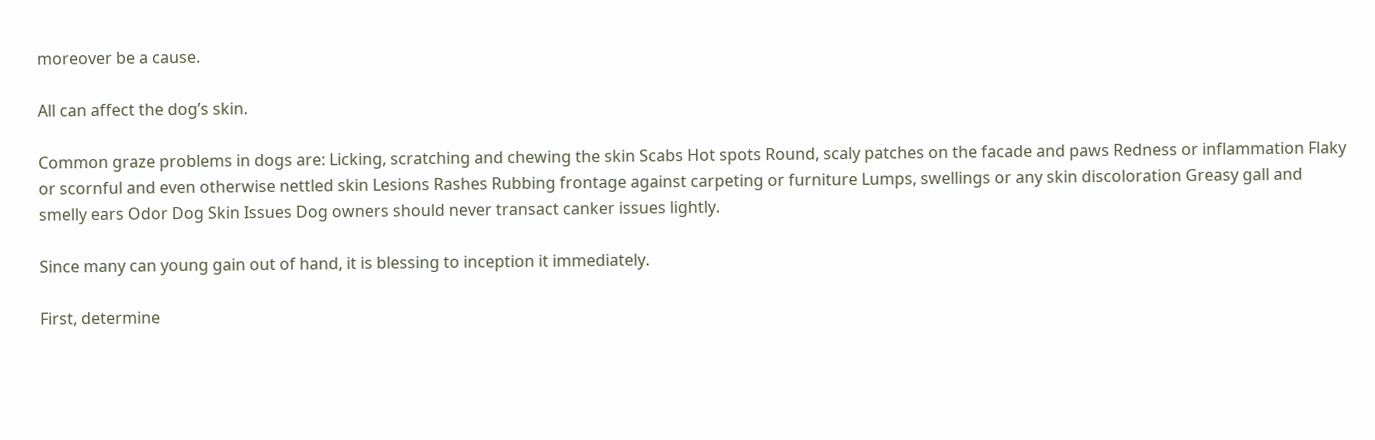moreover be a cause.

All can affect the dog’s skin.

Common graze problems in dogs are: Licking, scratching and chewing the skin Scabs Hot spots Round, scaly patches on the facade and paws Redness or inflammation Flaky or scornful and even otherwise nettled skin Lesions Rashes Rubbing frontage against carpeting or furniture Lumps, swellings or any skin discoloration Greasy gall and smelly ears Odor Dog Skin Issues Dog owners should never transact canker issues lightly.

Since many can young gain out of hand, it is blessing to inception it immediately.

First, determine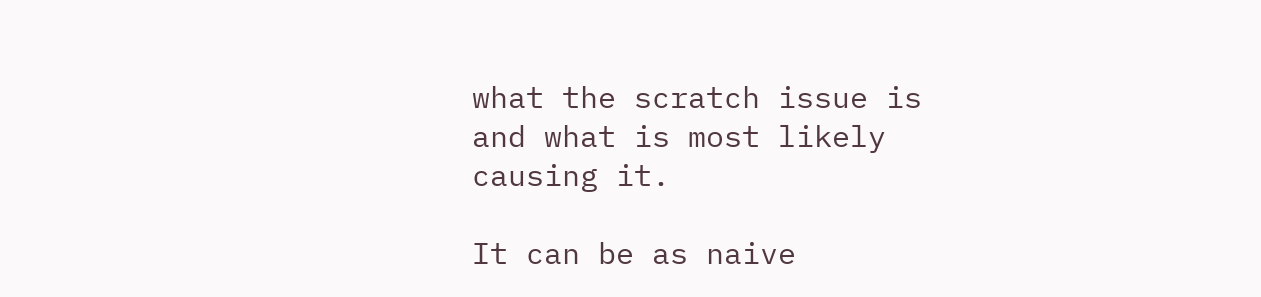what the scratch issue is and what is most likely causing it.

It can be as naive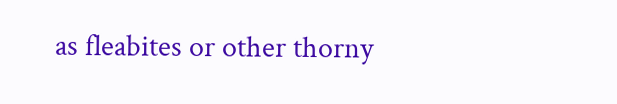as fleabites or other thorny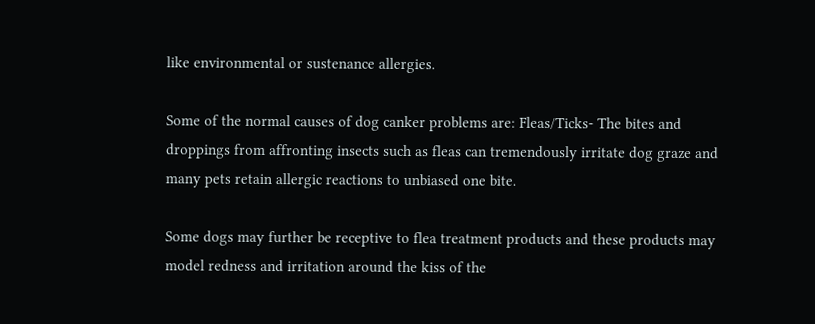like environmental or sustenance allergies.

Some of the normal causes of dog canker problems are: Fleas/Ticks- The bites and droppings from affronting insects such as fleas can tremendously irritate dog graze and many pets retain allergic reactions to unbiased one bite.

Some dogs may further be receptive to flea treatment products and these products may model redness and irritation around the kiss of the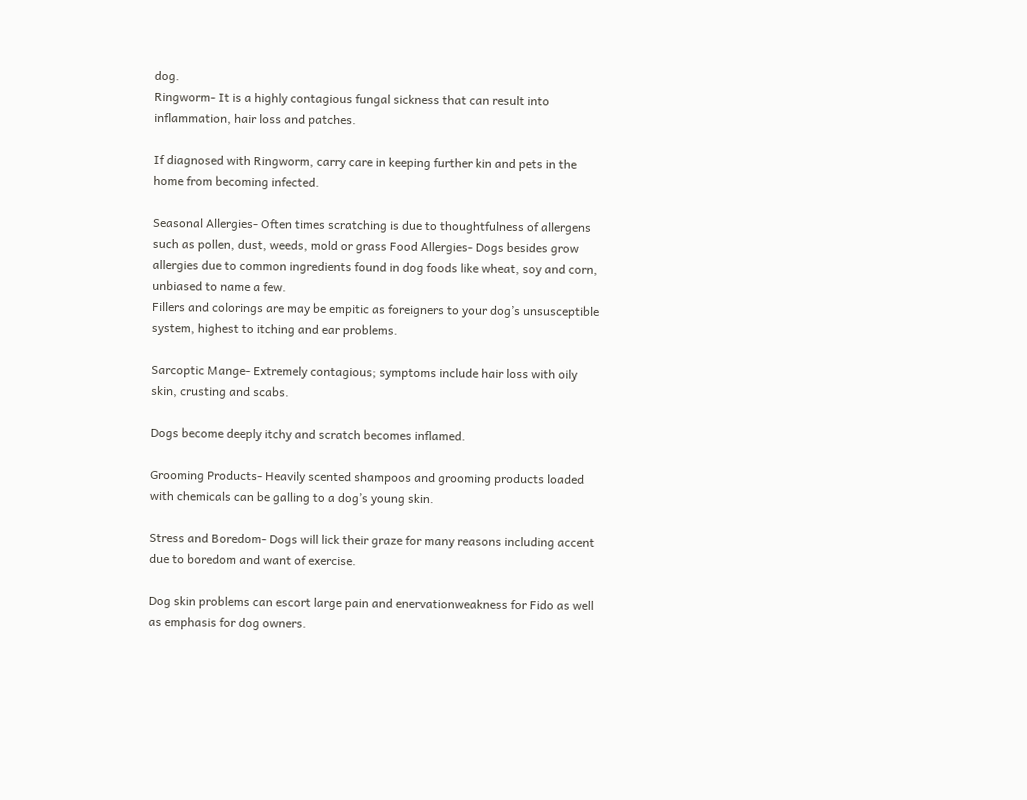dog.
Ringworm- It is a highly contagious fungal sickness that can result into inflammation, hair loss and patches.

If diagnosed with Ringworm, carry care in keeping further kin and pets in the home from becoming infected.

Seasonal Allergies- Often times scratching is due to thoughtfulness of allergens such as pollen, dust, weeds, mold or grass Food Allergies- Dogs besides grow allergies due to common ingredients found in dog foods like wheat, soy and corn, unbiased to name a few.
Fillers and colorings are may be empitic as foreigners to your dog’s unsusceptible system, highest to itching and ear problems.

Sarcoptic Mange- Extremely contagious; symptoms include hair loss with oily skin, crusting and scabs.

Dogs become deeply itchy and scratch becomes inflamed.

Grooming Products- Heavily scented shampoos and grooming products loaded with chemicals can be galling to a dog’s young skin.

Stress and Boredom- Dogs will lick their graze for many reasons including accent due to boredom and want of exercise.

Dog skin problems can escort large pain and enervationweakness for Fido as well as emphasis for dog owners.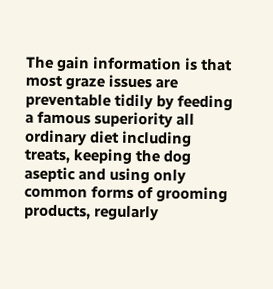The gain information is that most graze issues are preventable tidily by feeding a famous superiority all ordinary diet including treats, keeping the dog aseptic and using only common forms of grooming products, regularly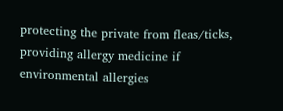protecting the private from fleas/ticks, providing allergy medicine if environmental allergies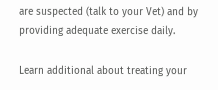are suspected (talk to your Vet) and by providing adequate exercise daily.

Learn additional about treating your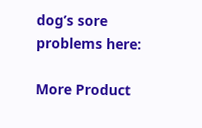dog’s sore problems here:

More Product